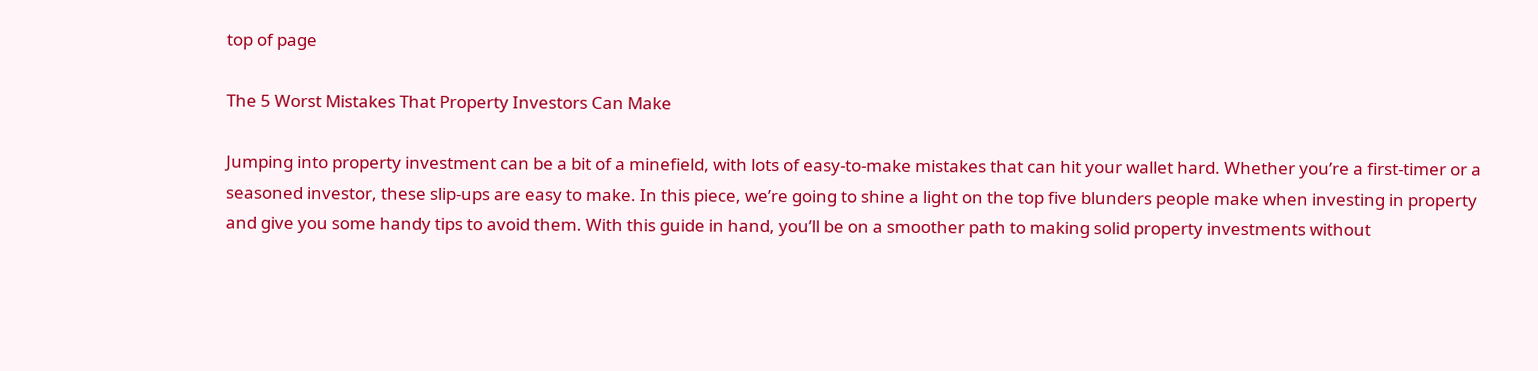top of page

The 5 Worst Mistakes That Property Investors Can Make

Jumping into property investment can be a bit of a minefield, with lots of easy-to-make mistakes that can hit your wallet hard. Whether you’re a first-timer or a seasoned investor, these slip-ups are easy to make. In this piece, we’re going to shine a light on the top five blunders people make when investing in property and give you some handy tips to avoid them. With this guide in hand, you’ll be on a smoother path to making solid property investments without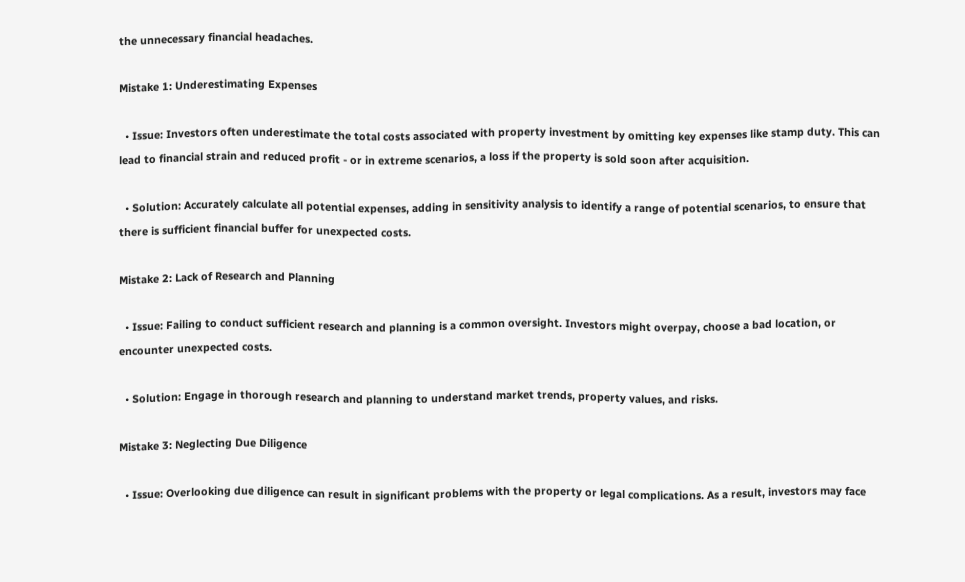the unnecessary financial headaches.

Mistake 1: Underestimating Expenses

  • Issue: Investors often underestimate the total costs associated with property investment by omitting key expenses like stamp duty. This can lead to financial strain and reduced profit - or in extreme scenarios, a loss if the property is sold soon after acquisition.

  • Solution: Accurately calculate all potential expenses, adding in sensitivity analysis to identify a range of potential scenarios, to ensure that there is sufficient financial buffer for unexpected costs.

Mistake 2: Lack of Research and Planning

  • Issue: Failing to conduct sufficient research and planning is a common oversight. Investors might overpay, choose a bad location, or encounter unexpected costs.

  • Solution: Engage in thorough research and planning to understand market trends, property values, and risks.

Mistake 3: Neglecting Due Diligence

  • Issue: Overlooking due diligence can result in significant problems with the property or legal complications. As a result, investors may face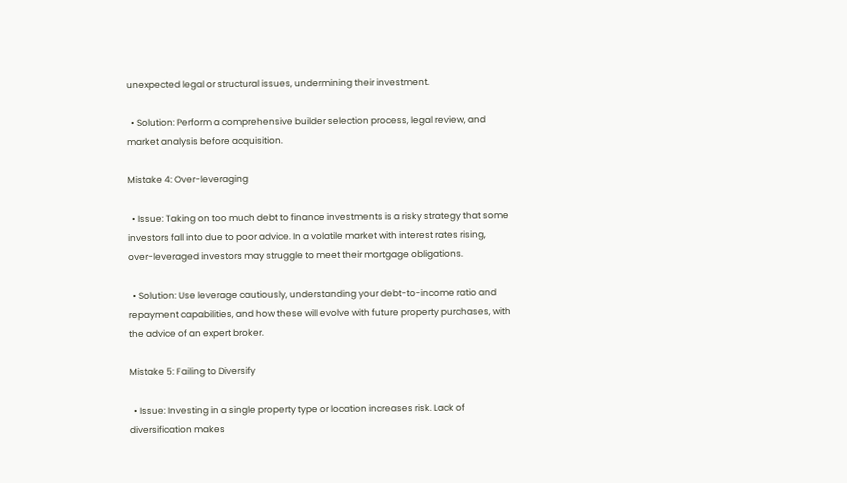unexpected legal or structural issues, undermining their investment.

  • Solution: Perform a comprehensive builder selection process, legal review, and market analysis before acquisition.

Mistake 4: Over-leveraging

  • Issue: Taking on too much debt to finance investments is a risky strategy that some investors fall into due to poor advice. In a volatile market with interest rates rising, over-leveraged investors may struggle to meet their mortgage obligations.

  • Solution: Use leverage cautiously, understanding your debt-to-income ratio and repayment capabilities, and how these will evolve with future property purchases, with the advice of an expert broker.

Mistake 5: Failing to Diversify

  • Issue: Investing in a single property type or location increases risk. Lack of diversification makes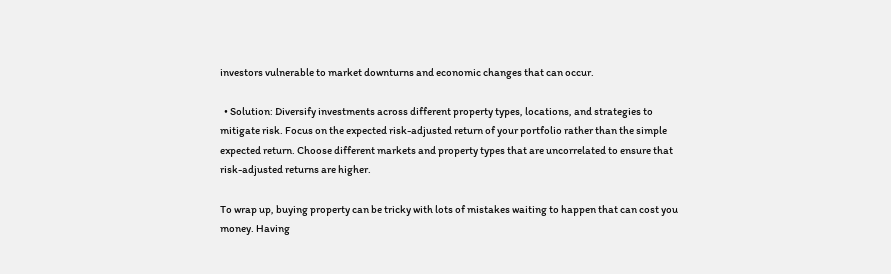investors vulnerable to market downturns and economic changes that can occur.

  • Solution: Diversify investments across different property types, locations, and strategies to mitigate risk. Focus on the expected risk-adjusted return of your portfolio rather than the simple expected return. Choose different markets and property types that are uncorrelated to ensure that risk-adjusted returns are higher.

To wrap up, buying property can be tricky with lots of mistakes waiting to happen that can cost you money. Having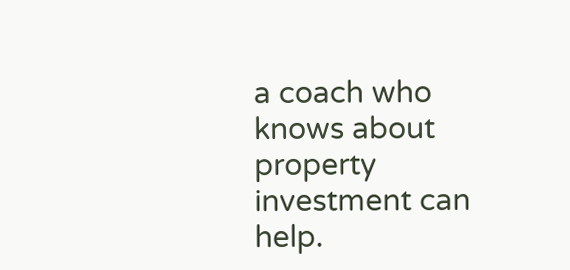a coach who knows about property investment can help.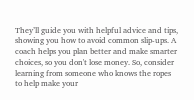They’ll guide you with helpful advice and tips, showing you how to avoid common slip-ups. A coach helps you plan better and make smarter choices, so you don't lose money. So, consider learning from someone who knows the ropes to help make your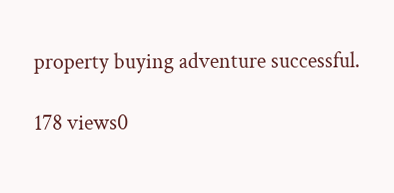property buying adventure successful.

178 views0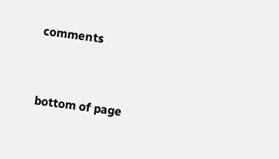comments


bottom of page